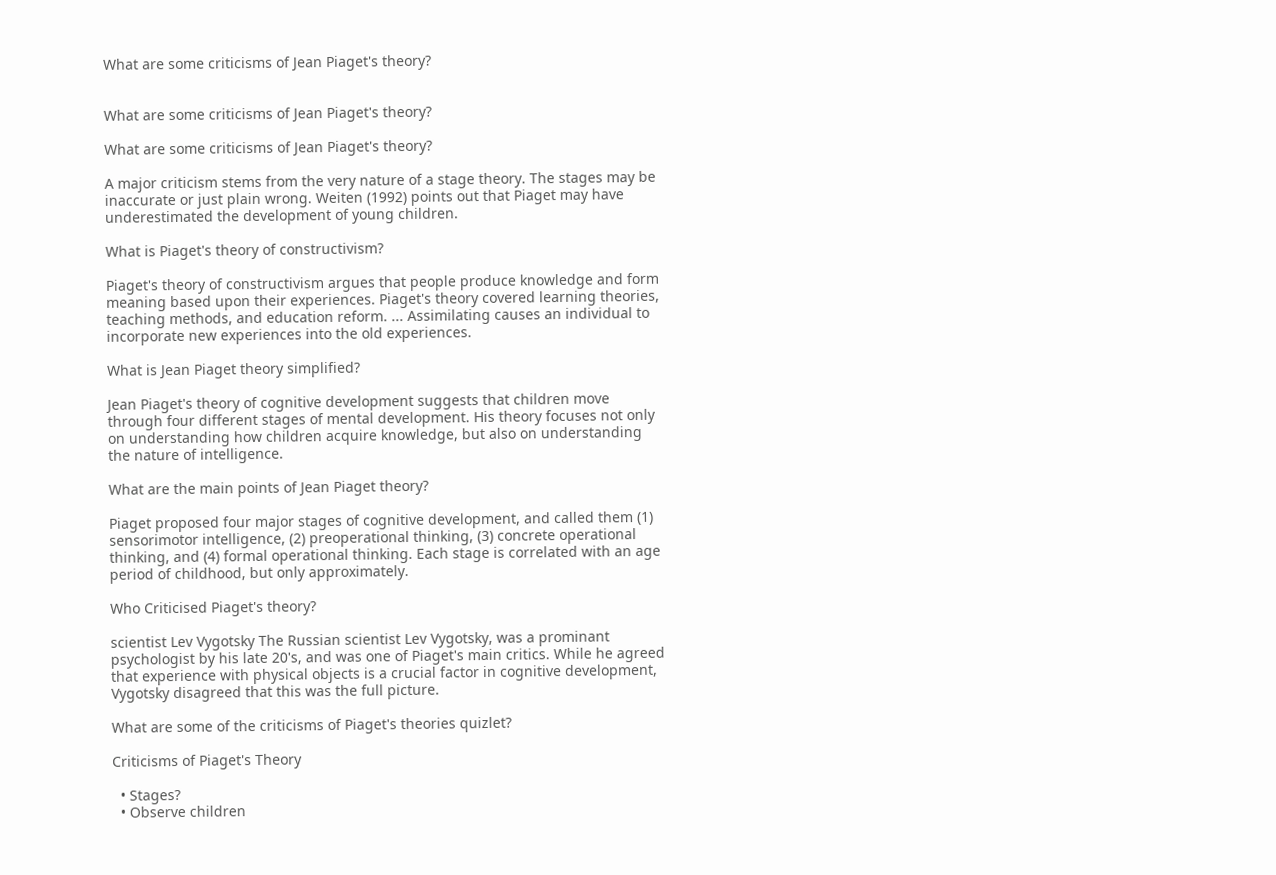What are some criticisms of Jean Piaget's theory?


What are some criticisms of Jean Piaget's theory?

What are some criticisms of Jean Piaget's theory?

A major criticism stems from the very nature of a stage theory. The stages may be inaccurate or just plain wrong. Weiten (1992) points out that Piaget may have underestimated the development of young children.

What is Piaget's theory of constructivism?

Piaget's theory of constructivism argues that people produce knowledge and form meaning based upon their experiences. Piaget's theory covered learning theories, teaching methods, and education reform. ... Assimilating causes an individual to incorporate new experiences into the old experiences.

What is Jean Piaget theory simplified?

Jean Piaget's theory of cognitive development suggests that children move through four different stages of mental development. His theory focuses not only on understanding how children acquire knowledge, but also on understanding the nature of intelligence.

What are the main points of Jean Piaget theory?

Piaget proposed four major stages of cognitive development, and called them (1) sensorimotor intelligence, (2) preoperational thinking, (3) concrete operational thinking, and (4) formal operational thinking. Each stage is correlated with an age period of childhood, but only approximately.

Who Criticised Piaget's theory?

scientist Lev Vygotsky The Russian scientist Lev Vygotsky, was a prominant psychologist by his late 20's, and was one of Piaget's main critics. While he agreed that experience with physical objects is a crucial factor in cognitive development, Vygotsky disagreed that this was the full picture.

What are some of the criticisms of Piaget's theories quizlet?

Criticisms of Piaget's Theory

  • Stages?
  • Observe children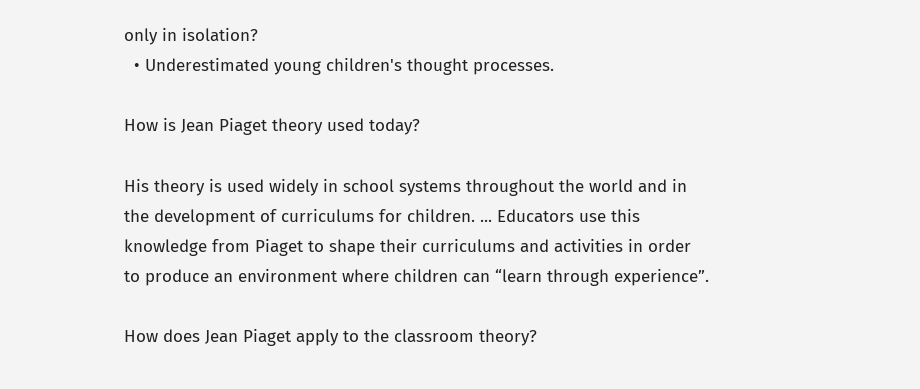only in isolation?
  • Underestimated young children's thought processes.

How is Jean Piaget theory used today?

His theory is used widely in school systems throughout the world and in the development of curriculums for children. ... Educators use this knowledge from Piaget to shape their curriculums and activities in order to produce an environment where children can “learn through experience”.

How does Jean Piaget apply to the classroom theory?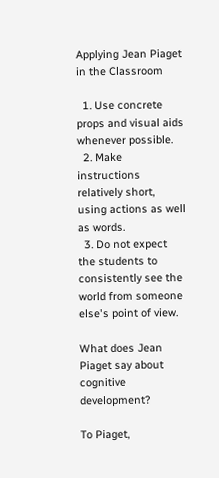Applying Jean Piaget in the Classroom

  1. Use concrete props and visual aids whenever possible.
  2. Make instructions relatively short, using actions as well as words.
  3. Do not expect the students to consistently see the world from someone else's point of view.

What does Jean Piaget say about cognitive development?

To Piaget,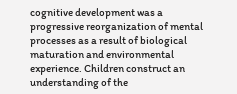cognitive development was a progressive reorganization of mental processes as a result of biological maturation and environmental experience. Children construct an understanding of the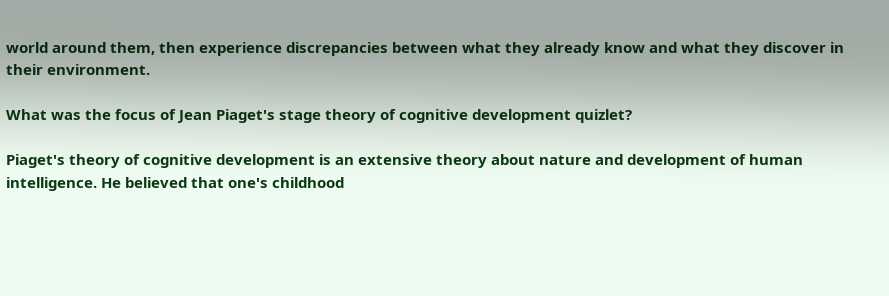world around them, then experience discrepancies between what they already know and what they discover in their environment.

What was the focus of Jean Piaget's stage theory of cognitive development quizlet?

Piaget's theory of cognitive development is an extensive theory about nature and development of human intelligence. He believed that one's childhood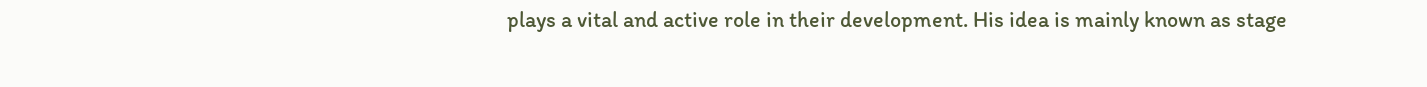plays a vital and active role in their development. His idea is mainly known as stage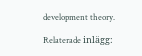development theory.

Relaterade inlägg: